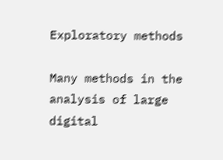Exploratory methods

Many methods in the analysis of large digital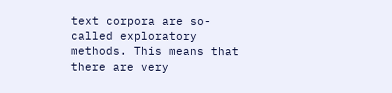text corpora are so-called exploratory methods. This means that there are very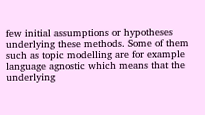few initial assumptions or hypotheses underlying these methods. Some of them such as topic modelling are for example language agnostic which means that the underlying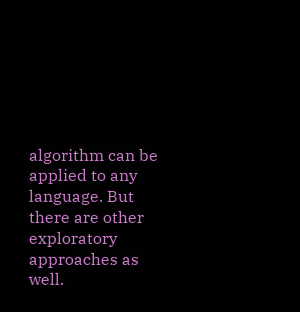algorithm can be applied to any language. But there are other exploratory approaches as well.